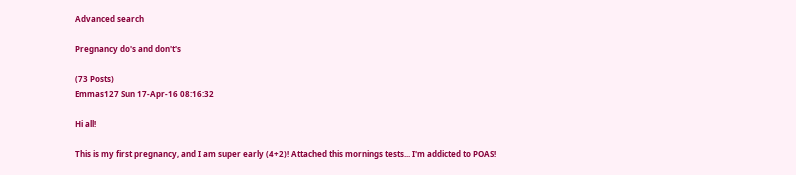Advanced search

Pregnancy do's and don't's

(73 Posts)
Emmas127 Sun 17-Apr-16 08:16:32

Hi all!

This is my first pregnancy, and I am super early (4+2)! Attached this mornings tests... I'm addicted to POAS!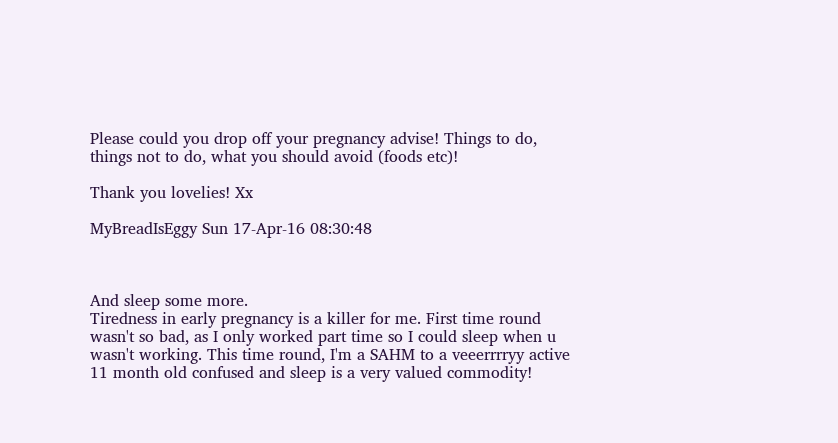Please could you drop off your pregnancy advise! Things to do, things not to do, what you should avoid (foods etc)!

Thank you lovelies! Xx

MyBreadIsEggy Sun 17-Apr-16 08:30:48



And sleep some more.
Tiredness in early pregnancy is a killer for me. First time round wasn't so bad, as I only worked part time so I could sleep when u wasn't working. This time round, I'm a SAHM to a veeerrrryy active 11 month old confused and sleep is a very valued commodity!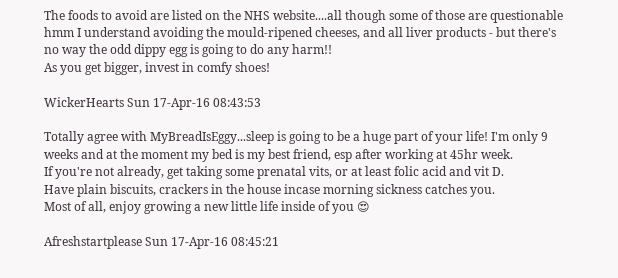The foods to avoid are listed on the NHS website....all though some of those are questionable hmm I understand avoiding the mould-ripened cheeses, and all liver products - but there's no way the odd dippy egg is going to do any harm!!
As you get bigger, invest in comfy shoes!

WickerHearts Sun 17-Apr-16 08:43:53

Totally agree with MyBreadIsEggy...sleep is going to be a huge part of your life! I'm only 9 weeks and at the moment my bed is my best friend, esp after working at 45hr week.
If you're not already, get taking some prenatal vits, or at least folic acid and vit D.
Have plain biscuits, crackers in the house incase morning sickness catches you.
Most of all, enjoy growing a new little life inside of you 😍

Afreshstartplease Sun 17-Apr-16 08:45:21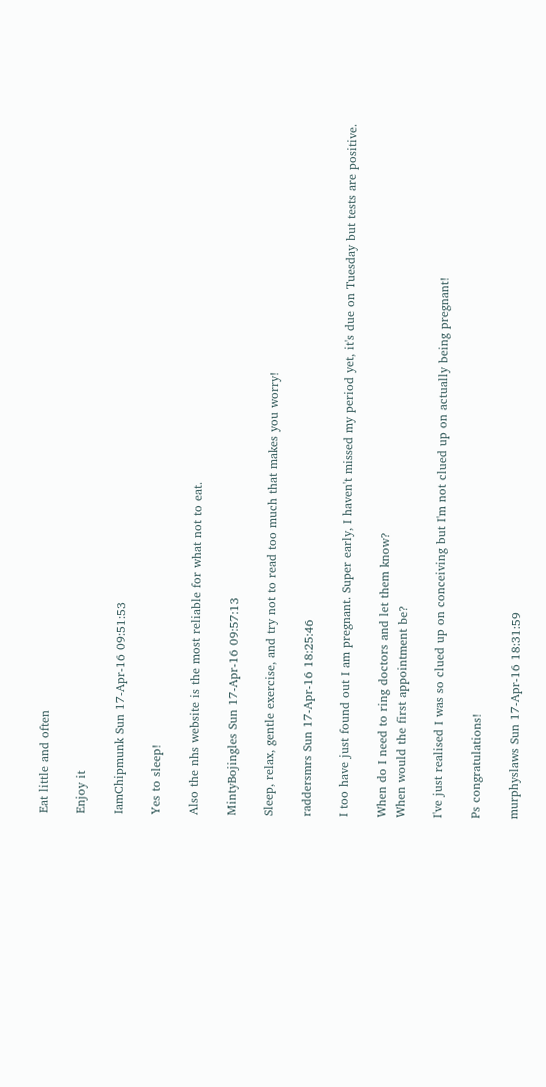Eat little and often

Enjoy it

IamChipmunk Sun 17-Apr-16 09:51:53

Yes to sleep!

Also the nhs website is the most reliable for what not to eat.

MintyBojingles Sun 17-Apr-16 09:57:13

Sleep, relax, gentle exercise, and try not to read too much that makes you worry!

raddersmrs Sun 17-Apr-16 18:25:46

I too have just found out I am pregnant. Super early, I haven't missed my period yet, it's due on Tuesday but tests are positive.

When do I need to ring doctors and let them know?
When would the first appointment be?

I've just realised I was so clued up on conceiving but I'm not clued up on actually being pregnant!

Ps congratulations!

murphyslaws Sun 17-Apr-16 18:31:59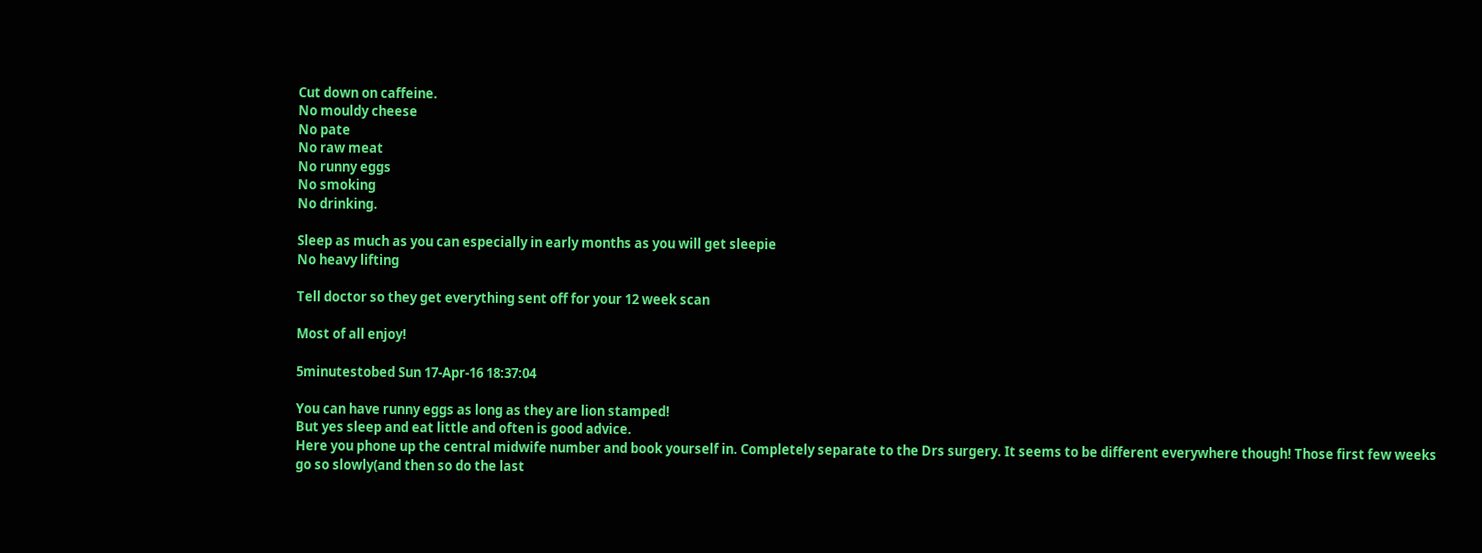Cut down on caffeine.
No mouldy cheese
No pate
No raw meat
No runny eggs
No smoking
No drinking.

Sleep as much as you can especially in early months as you will get sleepie
No heavy lifting

Tell doctor so they get everything sent off for your 12 week scan

Most of all enjoy!

5minutestobed Sun 17-Apr-16 18:37:04

You can have runny eggs as long as they are lion stamped!
But yes sleep and eat little and often is good advice.
Here you phone up the central midwife number and book yourself in. Completely separate to the Drs surgery. It seems to be different everywhere though! Those first few weeks go so slowly(and then so do the last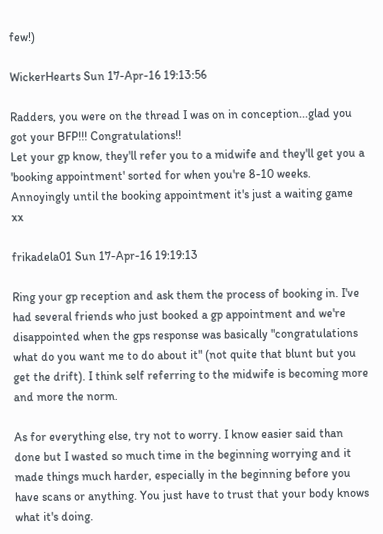few!)

WickerHearts Sun 17-Apr-16 19:13:56

Radders, you were on the thread I was on in conception...glad you got your BFP!!! Congratulations!!
Let your gp know, they'll refer you to a midwife and they'll get you a 'booking appointment' sorted for when you're 8-10 weeks. Annoyingly until the booking appointment it's just a waiting game xx

frikadela01 Sun 17-Apr-16 19:19:13

Ring your gp reception and ask them the process of booking in. I've had several friends who just booked a gp appointment and we're disappointed when the gps response was basically "congratulations what do you want me to do about it" (not quite that blunt but you get the drift). I think self referring to the midwife is becoming more and more the norm.

As for everything else, try not to worry. I know easier said than done but I wasted so much time in the beginning worrying and it made things much harder, especially in the beginning before you have scans or anything. You just have to trust that your body knows what it's doing.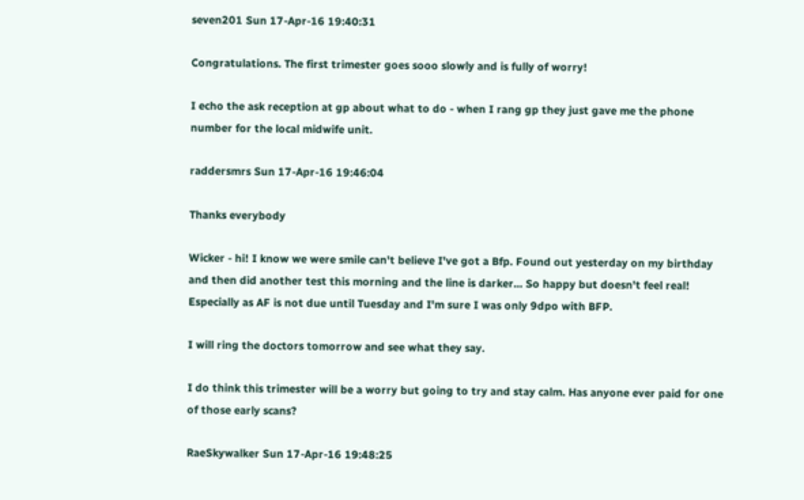seven201 Sun 17-Apr-16 19:40:31

Congratulations. The first trimester goes sooo slowly and is fully of worry!

I echo the ask reception at gp about what to do - when I rang gp they just gave me the phone number for the local midwife unit.

raddersmrs Sun 17-Apr-16 19:46:04

Thanks everybody

Wicker - hi! I know we were smile can't believe I've got a Bfp. Found out yesterday on my birthday and then did another test this morning and the line is darker... So happy but doesn't feel real! Especially as AF is not due until Tuesday and I'm sure I was only 9dpo with BFP.

I will ring the doctors tomorrow and see what they say.

I do think this trimester will be a worry but going to try and stay calm. Has anyone ever paid for one of those early scans?

RaeSkywalker Sun 17-Apr-16 19:48:25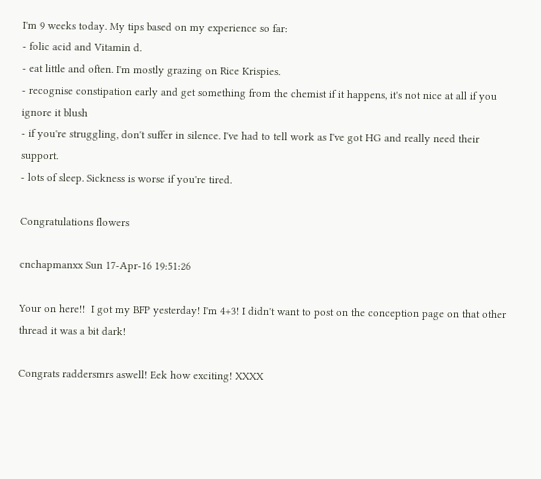I'm 9 weeks today. My tips based on my experience so far:
- folic acid and Vitamin d.
- eat little and often. I'm mostly grazing on Rice Krispies.
- recognise constipation early and get something from the chemist if it happens, it's not nice at all if you ignore it blush
- if you're struggling, don't suffer in silence. I've had to tell work as I've got HG and really need their support.
- lots of sleep. Sickness is worse if you're tired.

Congratulations flowers

cnchapmanxx Sun 17-Apr-16 19:51:26

Your on here!!  I got my BFP yesterday! I'm 4+3! I didn't want to post on the conception page on that other thread it was a bit dark!

Congrats raddersmrs aswell! Eek how exciting! XXXX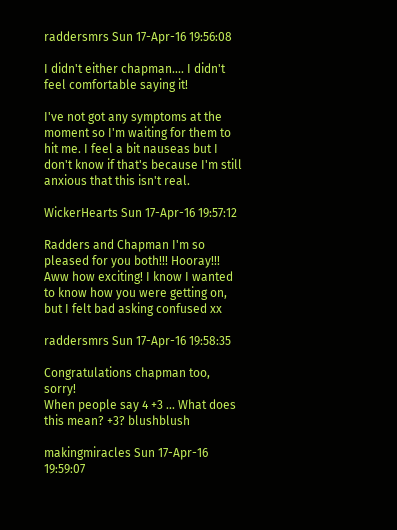raddersmrs Sun 17-Apr-16 19:56:08

I didn't either chapman.... I didn't feel comfortable saying it!

I've not got any symptoms at the moment so I'm waiting for them to hit me. I feel a bit nauseas but I don't know if that's because I'm still anxious that this isn't real.

WickerHearts Sun 17-Apr-16 19:57:12

Radders and Chapman I'm so pleased for you both!!! Hooray!!! Aww how exciting! I know I wanted to know how you were getting on, but I felt bad asking confused xx

raddersmrs Sun 17-Apr-16 19:58:35

Congratulations chapman too, sorry!
When people say 4 +3 ... What does this mean? +3? blushblush

makingmiracles Sun 17-Apr-16 19:59:07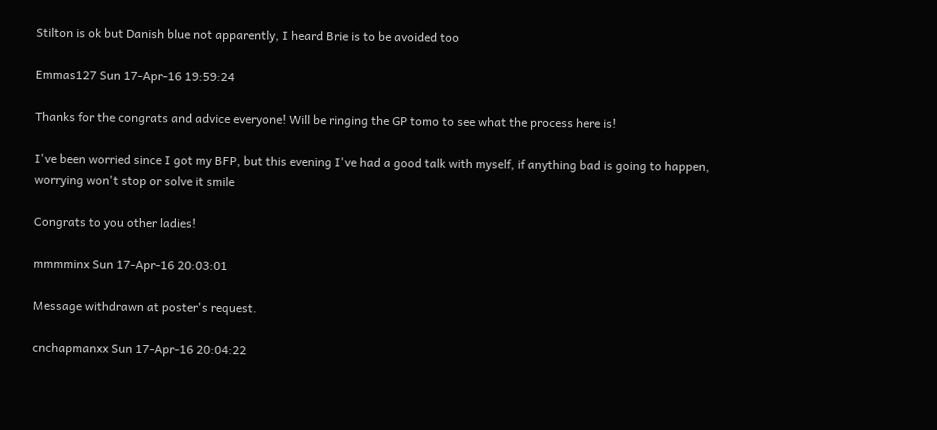Stilton is ok but Danish blue not apparently, I heard Brie is to be avoided too

Emmas127 Sun 17-Apr-16 19:59:24

Thanks for the congrats and advice everyone! Will be ringing the GP tomo to see what the process here is!

I've been worried since I got my BFP, but this evening I've had a good talk with myself, if anything bad is going to happen, worrying won't stop or solve it smile

Congrats to you other ladies!

mmmminx Sun 17-Apr-16 20:03:01

Message withdrawn at poster's request.

cnchapmanxx Sun 17-Apr-16 20:04:22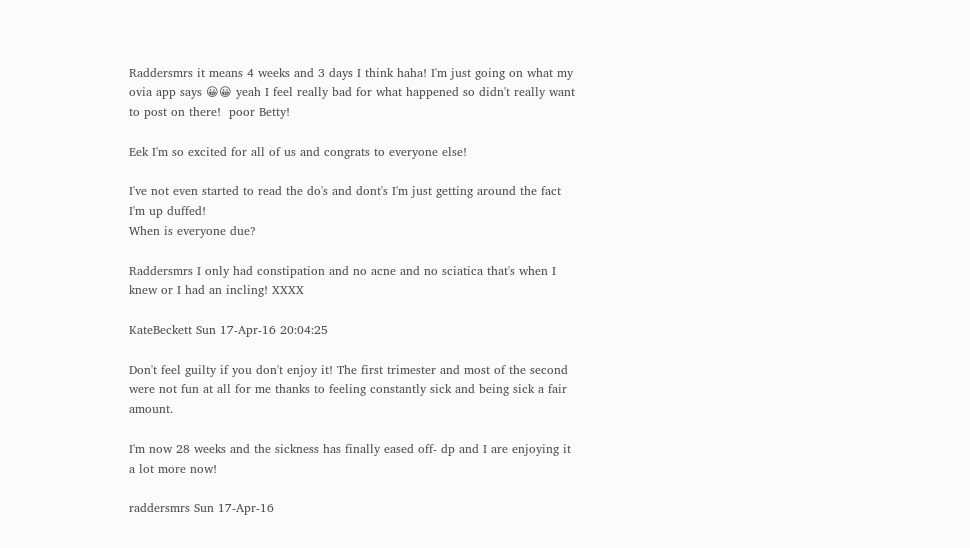Raddersmrs it means 4 weeks and 3 days I think haha! I'm just going on what my ovia app says 😀😀 yeah I feel really bad for what happened so didn't really want to post on there!  poor Betty!

Eek I'm so excited for all of us and congrats to everyone else!

I've not even started to read the do's and dont's I'm just getting around the fact I'm up duffed!
When is everyone due?

Raddersmrs I only had constipation and no acne and no sciatica that's when I knew or I had an incling! XXXX

KateBeckett Sun 17-Apr-16 20:04:25

Don't feel guilty if you don't enjoy it! The first trimester and most of the second were not fun at all for me thanks to feeling constantly sick and being sick a fair amount.

I'm now 28 weeks and the sickness has finally eased off- dp and I are enjoying it a lot more now!

raddersmrs Sun 17-Apr-16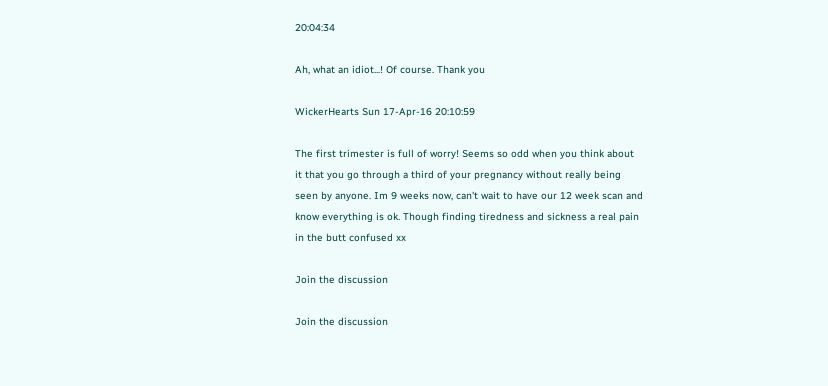20:04:34

Ah, what an idiot...! Of course. Thank you

WickerHearts Sun 17-Apr-16 20:10:59

The first trimester is full of worry! Seems so odd when you think about it that you go through a third of your pregnancy without really being seen by anyone. Im 9 weeks now, can't wait to have our 12 week scan and know everything is ok. Though finding tiredness and sickness a real pain in the butt confused xx

Join the discussion

Join the discussion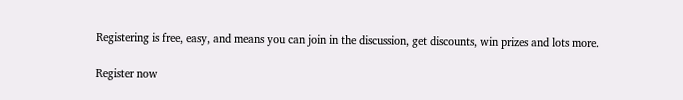Registering is free, easy, and means you can join in the discussion, get discounts, win prizes and lots more.

Register now